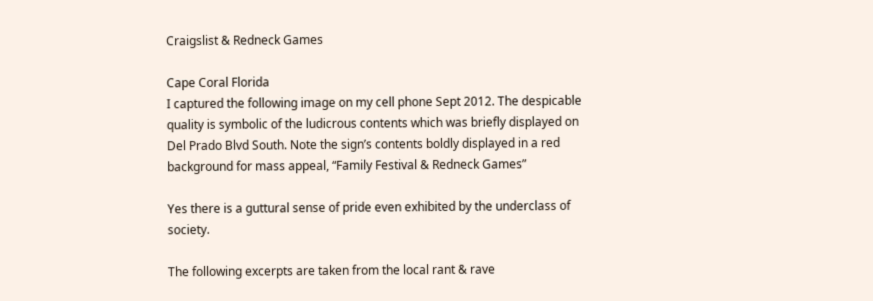Craigslist & Redneck Games

Cape Coral Florida
I captured the following image on my cell phone Sept 2012. The despicable quality is symbolic of the ludicrous contents which was briefly displayed on Del Prado Blvd South. Note the sign’s contents boldly displayed in a red background for mass appeal, “Family Festival & Redneck Games”

Yes there is a guttural sense of pride even exhibited by the underclass of society.

The following excerpts are taken from the local rant & rave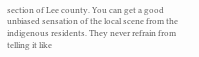section of Lee county. You can get a good unbiased sensation of the local scene from the indigenous residents. They never refrain from telling it like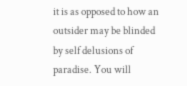it is as opposed to how an outsider may be blinded by self delusions of paradise. You will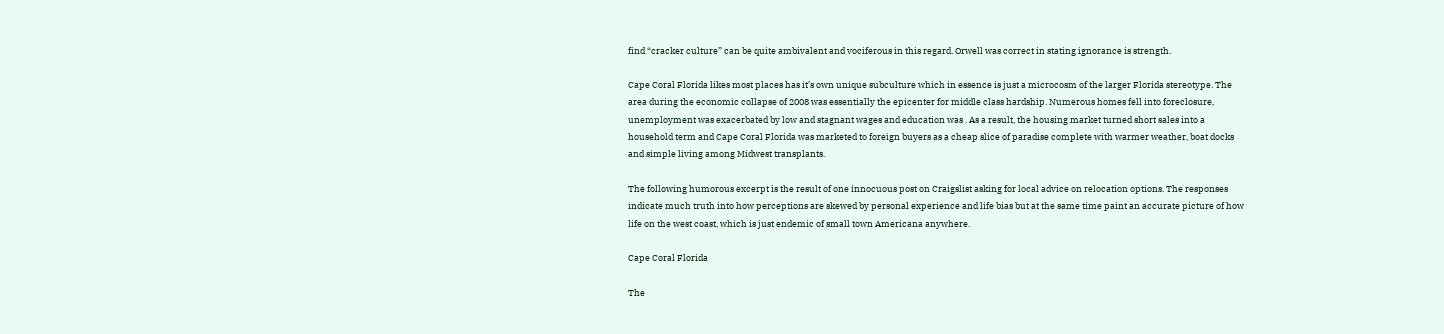find “cracker culture” can be quite ambivalent and vociferous in this regard. Orwell was correct in stating ignorance is strength.

Cape Coral Florida likes most places has it’s own unique subculture which in essence is just a microcosm of the larger Florida stereotype. The area during the economic collapse of 2008 was essentially the epicenter for middle class hardship. Numerous homes fell into foreclosure, unemployment was exacerbated by low and stagnant wages and education was . As a result, the housing market turned short sales into a household term and Cape Coral Florida was marketed to foreign buyers as a cheap slice of paradise complete with warmer weather, boat docks and simple living among Midwest transplants.

The following humorous excerpt is the result of one innocuous post on Craigslist asking for local advice on relocation options. The responses indicate much truth into how perceptions are skewed by personal experience and life bias but at the same time paint an accurate picture of how life on the west coast, which is just endemic of small town Americana anywhere.

Cape Coral Florida

The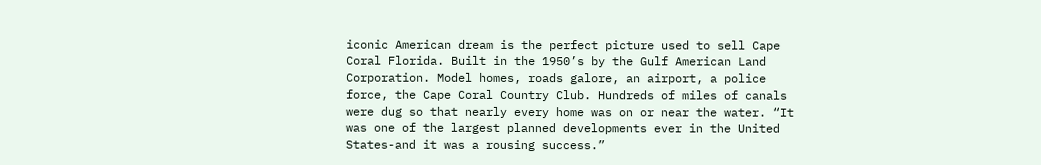iconic American dream is the perfect picture used to sell Cape Coral Florida. Built in the 1950’s by the Gulf American Land Corporation. Model homes, roads galore, an airport, a police force, the Cape Coral Country Club. Hundreds of miles of canals were dug so that nearly every home was on or near the water. “It was one of the largest planned developments ever in the United States-and it was a rousing success.”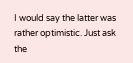I would say the latter was rather optimistic. Just ask the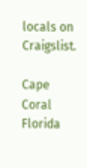locals on Craigslist.

Cape Coral Florida